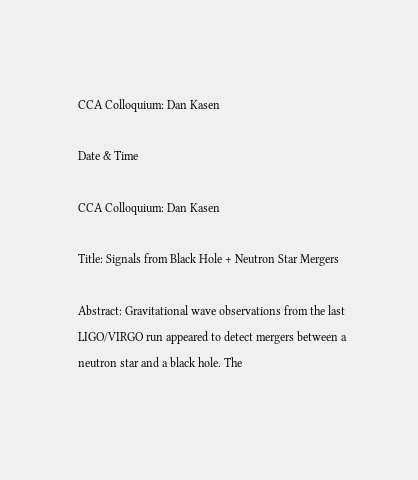CCA Colloquium: Dan Kasen

Date & Time

CCA Colloquium: Dan Kasen

Title: Signals from Black Hole + Neutron Star Mergers

Abstract: Gravitational wave observations from the last LIGO/VIRGO run appeared to detect mergers between a neutron star and a black hole. The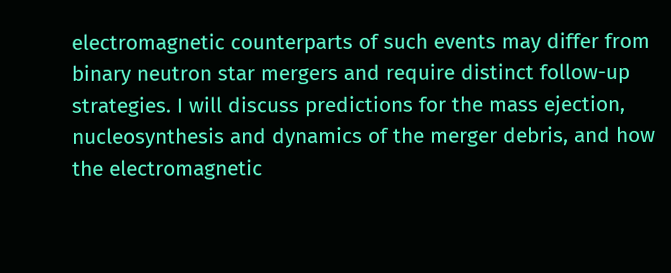electromagnetic counterparts of such events may differ from binary neutron star mergers and require distinct follow-up strategies. I will discuss predictions for the mass ejection, nucleosynthesis and dynamics of the merger debris, and how the electromagnetic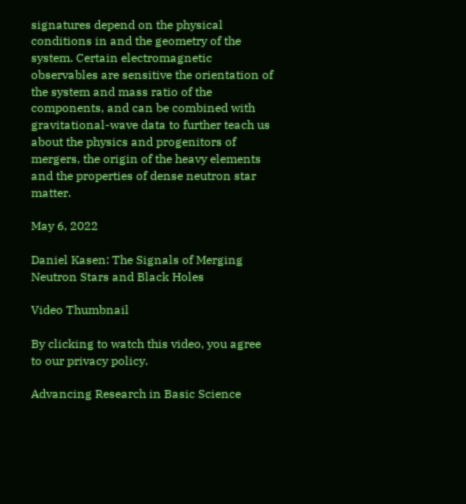signatures depend on the physical conditions in and the geometry of the system. Certain electromagnetic observables are sensitive the orientation of the system and mass ratio of the components, and can be combined with gravitational-wave data to further teach us about the physics and progenitors of mergers, the origin of the heavy elements and the properties of dense neutron star matter.

May 6, 2022

Daniel Kasen: The Signals of Merging Neutron Stars and Black Holes

Video Thumbnail

By clicking to watch this video, you agree to our privacy policy.

Advancing Research in Basic Science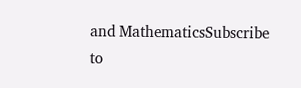and MathematicsSubscribe to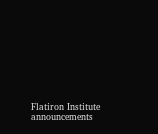Flatiron Institute announcements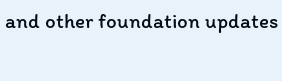and other foundation updates